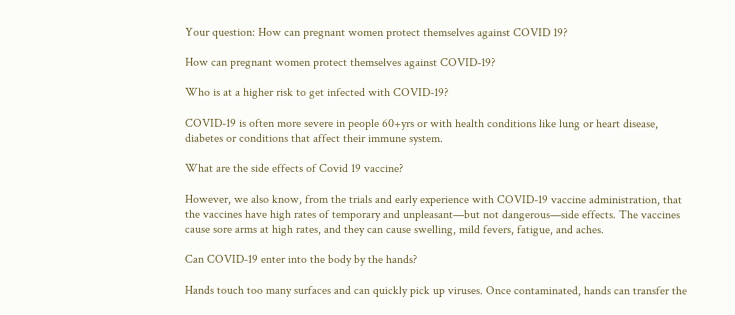Your question: How can pregnant women protect themselves against COVID 19?

How can pregnant women protect themselves against COVID-19?

Who is at a higher risk to get infected with COVID-19?

COVID-19 is often more severe in people 60+yrs or with health conditions like lung or heart disease, diabetes or conditions that affect their immune system.

What are the side effects of Covid 19 vaccine?

However, we also know, from the trials and early experience with COVID-19 vaccine administration, that the vaccines have high rates of temporary and unpleasant—but not dangerous—side effects. The vaccines cause sore arms at high rates, and they can cause swelling, mild fevers, fatigue, and aches.

Can COVID-19 enter into the body by the hands?

Hands touch too many surfaces and can quickly pick up viruses. Once contaminated, hands can transfer the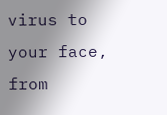virus to your face, from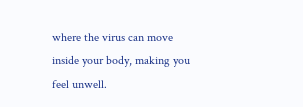where the virus can move inside your body, making you feel unwell.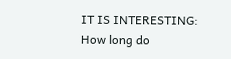IT IS INTERESTING:  How long do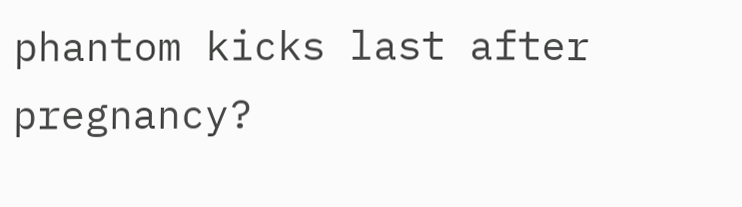phantom kicks last after pregnancy?